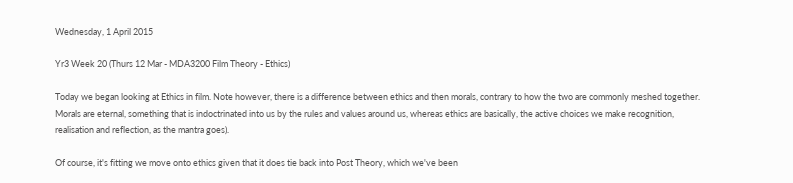Wednesday, 1 April 2015

Yr3 Week 20 (Thurs 12 Mar - MDA3200 Film Theory - Ethics)

Today we began looking at Ethics in film. Note however, there is a difference between ethics and then morals, contrary to how the two are commonly meshed together. Morals are eternal, something that is indoctrinated into us by the rules and values around us, whereas ethics are basically, the active choices we make recognition, realisation and reflection, as the mantra goes).

Of course, it's fitting we move onto ethics given that it does tie back into Post Theory, which we've been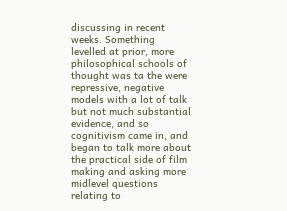discussing in recent weeks. Something levelled at prior, more philosophical schools of thought was ta the were repressive, negative models with a lot of talk but not much substantial evidence, and so cognitivism came in, and began to talk more about the practical side of film making and asking more midlevel questions relating to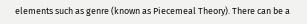elements such as genre (known as Piecemeal Theory). There can be a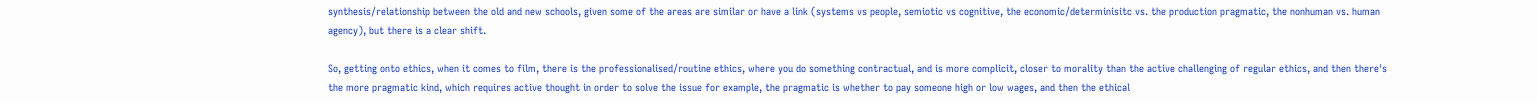synthesis/relationship between the old and new schools, given some of the areas are similar or have a link (systems vs people, semiotic vs cognitive, the economic/determinisitc vs. the production pragmatic, the nonhuman vs. human agency), but there is a clear shift.

So, getting onto ethics, when it comes to film, there is the professionalised/routine ethics, where you do something contractual, and is more complicit, closer to morality than the active challenging of regular ethics, and then there's the more pragmatic kind, which requires active thought in order to solve the issue for example, the pragmatic is whether to pay someone high or low wages, and then the ethical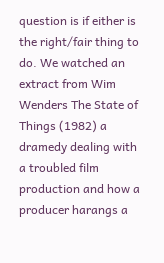question is if either is the right/fair thing to do. We watched an extract from Wim Wenders The State of Things (1982) a dramedy dealing with a troubled film production and how a producer harangs a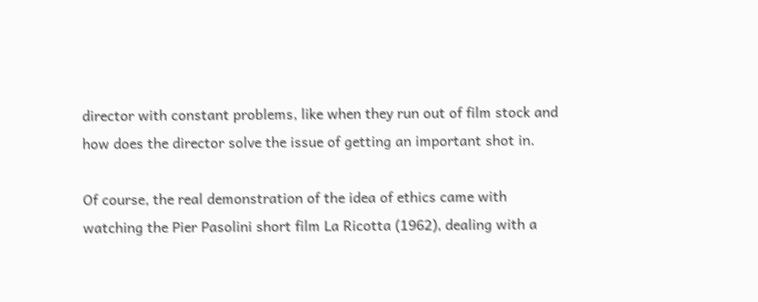director with constant problems, like when they run out of film stock and how does the director solve the issue of getting an important shot in.

Of course, the real demonstration of the idea of ethics came with watching the Pier Pasolini short film La Ricotta (1962), dealing with a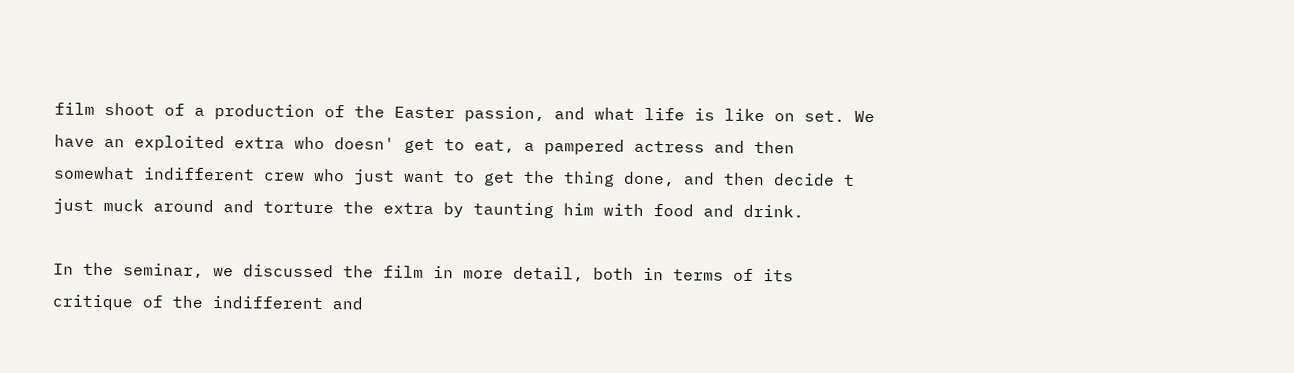film shoot of a production of the Easter passion, and what life is like on set. We have an exploited extra who doesn' get to eat, a pampered actress and then somewhat indifferent crew who just want to get the thing done, and then decide t just muck around and torture the extra by taunting him with food and drink.

In the seminar, we discussed the film in more detail, both in terms of its critique of the indifferent and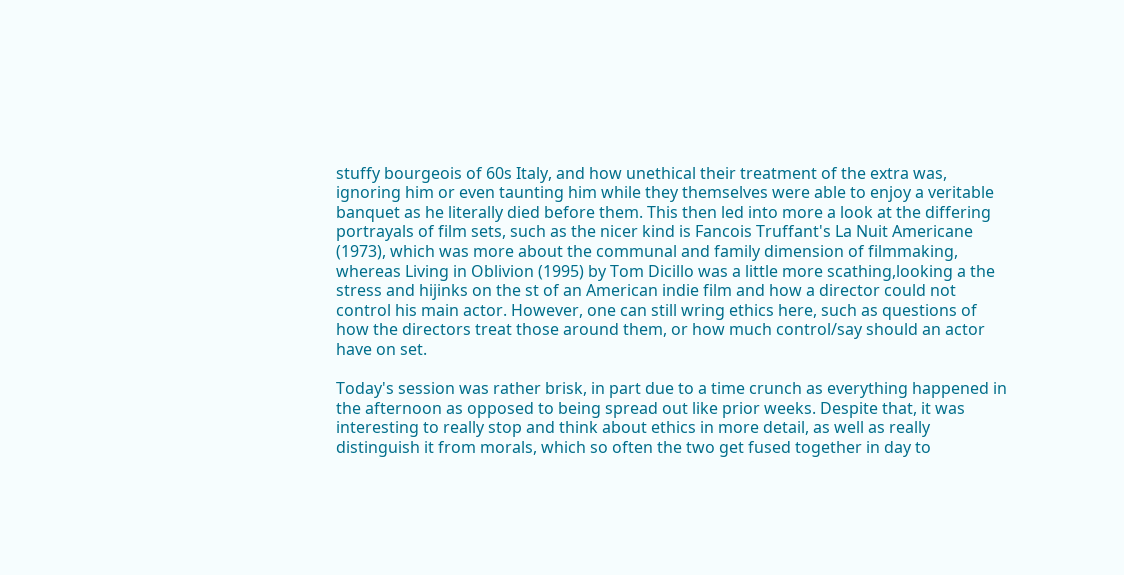stuffy bourgeois of 60s Italy, and how unethical their treatment of the extra was, ignoring him or even taunting him while they themselves were able to enjoy a veritable banquet as he literally died before them. This then led into more a look at the differing portrayals of film sets, such as the nicer kind is Fancois Truffant's La Nuit Americane (1973), which was more about the communal and family dimension of filmmaking, whereas Living in Oblivion (1995) by Tom Dicillo was a little more scathing,looking a the stress and hijinks on the st of an American indie film and how a director could not control his main actor. However, one can still wring ethics here, such as questions of how the directors treat those around them, or how much control/say should an actor have on set.

Today's session was rather brisk, in part due to a time crunch as everything happened in the afternoon as opposed to being spread out like prior weeks. Despite that, it was interesting to really stop and think about ethics in more detail, as well as really distinguish it from morals, which so often the two get fused together in day to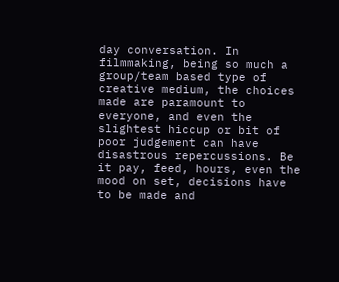day conversation. In filmmaking, being so much a group/team based type of creative medium, the choices made are paramount to everyone, and even the slightest hiccup or bit of poor judgement can have disastrous repercussions. Be it pay, feed, hours, even the mood on set, decisions have to be made and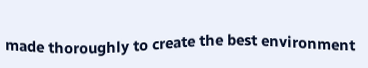made thoroughly to create the best environment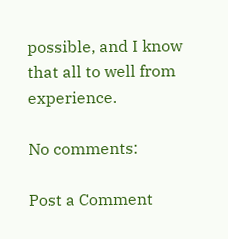possible, and I know that all to well from experience.

No comments:

Post a Comment